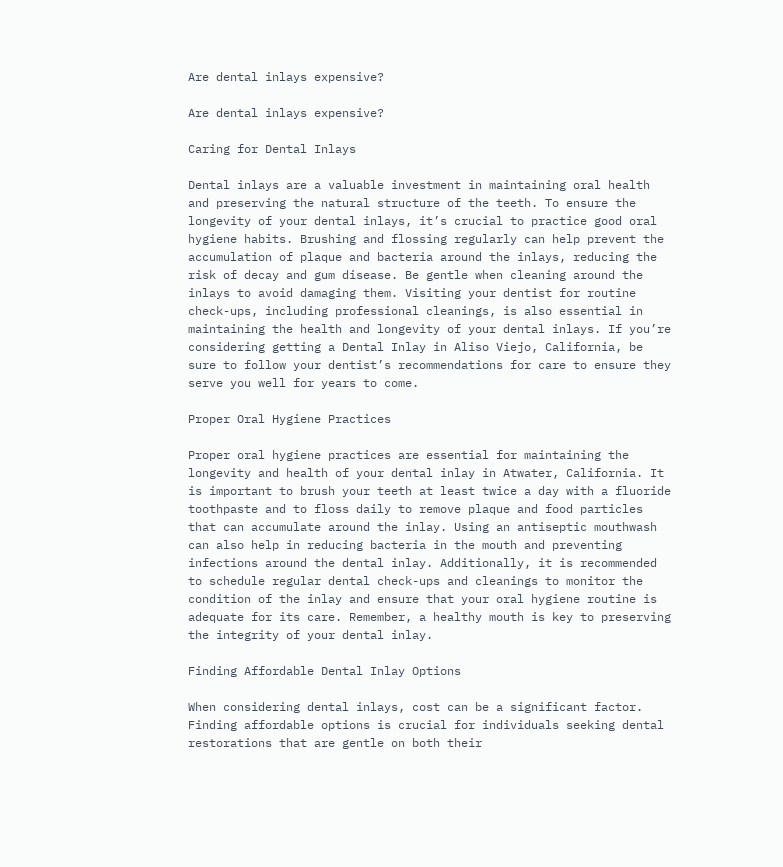Are dental inlays expensive?

Are dental inlays expensive?

Caring for Dental Inlays

Dental inlays are a valuable investment in maintaining oral health and preserving the natural structure of the teeth. To ensure the longevity of your dental inlays, it’s crucial to practice good oral hygiene habits. Brushing and flossing regularly can help prevent the accumulation of plaque and bacteria around the inlays, reducing the risk of decay and gum disease. Be gentle when cleaning around the inlays to avoid damaging them. Visiting your dentist for routine check-ups, including professional cleanings, is also essential in maintaining the health and longevity of your dental inlays. If you’re considering getting a Dental Inlay in Aliso Viejo, California, be sure to follow your dentist’s recommendations for care to ensure they serve you well for years to come.

Proper Oral Hygiene Practices

Proper oral hygiene practices are essential for maintaining the longevity and health of your dental inlay in Atwater, California. It is important to brush your teeth at least twice a day with a fluoride toothpaste and to floss daily to remove plaque and food particles that can accumulate around the inlay. Using an antiseptic mouthwash can also help in reducing bacteria in the mouth and preventing infections around the dental inlay. Additionally, it is recommended to schedule regular dental check-ups and cleanings to monitor the condition of the inlay and ensure that your oral hygiene routine is adequate for its care. Remember, a healthy mouth is key to preserving the integrity of your dental inlay.

Finding Affordable Dental Inlay Options

When considering dental inlays, cost can be a significant factor. Finding affordable options is crucial for individuals seeking dental restorations that are gentle on both their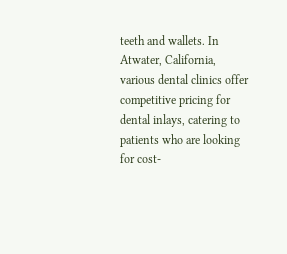teeth and wallets. In Atwater, California, various dental clinics offer competitive pricing for dental inlays, catering to patients who are looking for cost-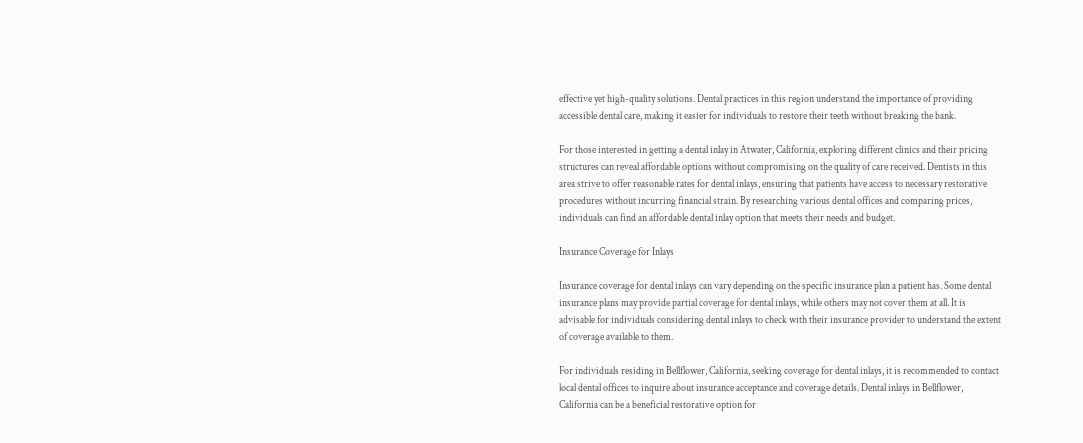effective yet high-quality solutions. Dental practices in this region understand the importance of providing accessible dental care, making it easier for individuals to restore their teeth without breaking the bank.

For those interested in getting a dental inlay in Atwater, California, exploring different clinics and their pricing structures can reveal affordable options without compromising on the quality of care received. Dentists in this area strive to offer reasonable rates for dental inlays, ensuring that patients have access to necessary restorative procedures without incurring financial strain. By researching various dental offices and comparing prices, individuals can find an affordable dental inlay option that meets their needs and budget.

Insurance Coverage for Inlays

Insurance coverage for dental inlays can vary depending on the specific insurance plan a patient has. Some dental insurance plans may provide partial coverage for dental inlays, while others may not cover them at all. It is advisable for individuals considering dental inlays to check with their insurance provider to understand the extent of coverage available to them.

For individuals residing in Bellflower, California, seeking coverage for dental inlays, it is recommended to contact local dental offices to inquire about insurance acceptance and coverage details. Dental inlays in Bellflower, California can be a beneficial restorative option for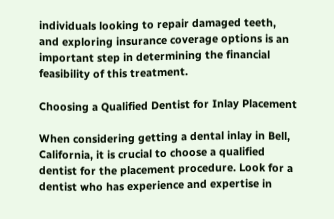individuals looking to repair damaged teeth, and exploring insurance coverage options is an important step in determining the financial feasibility of this treatment.

Choosing a Qualified Dentist for Inlay Placement

When considering getting a dental inlay in Bell, California, it is crucial to choose a qualified dentist for the placement procedure. Look for a dentist who has experience and expertise in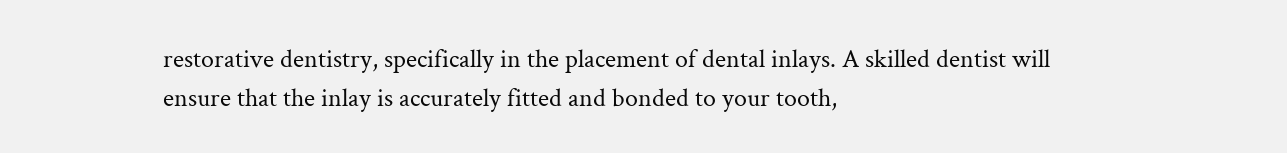restorative dentistry, specifically in the placement of dental inlays. A skilled dentist will ensure that the inlay is accurately fitted and bonded to your tooth,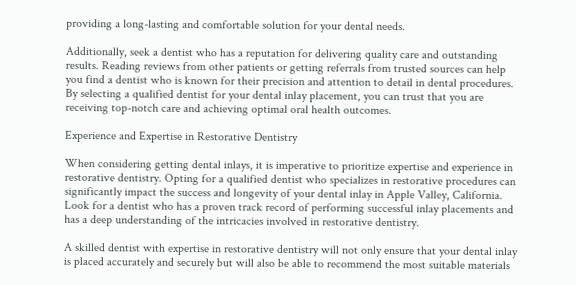providing a long-lasting and comfortable solution for your dental needs.

Additionally, seek a dentist who has a reputation for delivering quality care and outstanding results. Reading reviews from other patients or getting referrals from trusted sources can help you find a dentist who is known for their precision and attention to detail in dental procedures. By selecting a qualified dentist for your dental inlay placement, you can trust that you are receiving top-notch care and achieving optimal oral health outcomes.

Experience and Expertise in Restorative Dentistry

When considering getting dental inlays, it is imperative to prioritize expertise and experience in restorative dentistry. Opting for a qualified dentist who specializes in restorative procedures can significantly impact the success and longevity of your dental inlay in Apple Valley, California. Look for a dentist who has a proven track record of performing successful inlay placements and has a deep understanding of the intricacies involved in restorative dentistry.

A skilled dentist with expertise in restorative dentistry will not only ensure that your dental inlay is placed accurately and securely but will also be able to recommend the most suitable materials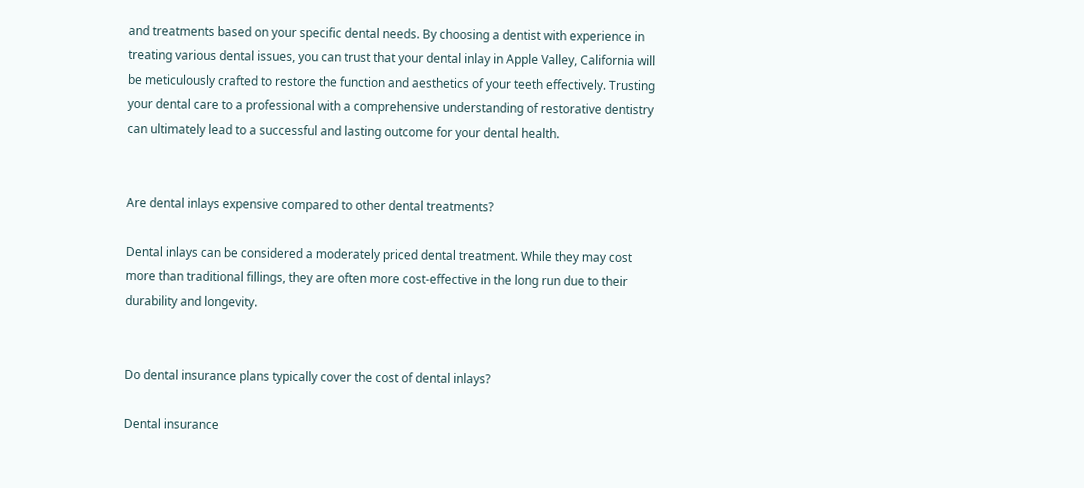and treatments based on your specific dental needs. By choosing a dentist with experience in treating various dental issues, you can trust that your dental inlay in Apple Valley, California will be meticulously crafted to restore the function and aesthetics of your teeth effectively. Trusting your dental care to a professional with a comprehensive understanding of restorative dentistry can ultimately lead to a successful and lasting outcome for your dental health.


Are dental inlays expensive compared to other dental treatments?

Dental inlays can be considered a moderately priced dental treatment. While they may cost more than traditional fillings, they are often more cost-effective in the long run due to their durability and longevity.


Do dental insurance plans typically cover the cost of dental inlays?

Dental insurance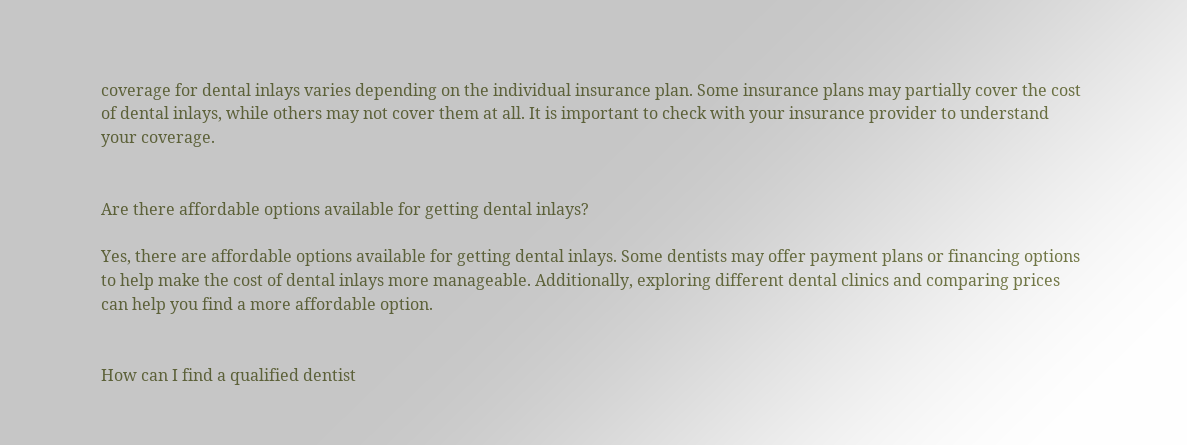coverage for dental inlays varies depending on the individual insurance plan. Some insurance plans may partially cover the cost of dental inlays, while others may not cover them at all. It is important to check with your insurance provider to understand your coverage.


Are there affordable options available for getting dental inlays?

Yes, there are affordable options available for getting dental inlays. Some dentists may offer payment plans or financing options to help make the cost of dental inlays more manageable. Additionally, exploring different dental clinics and comparing prices can help you find a more affordable option.


How can I find a qualified dentist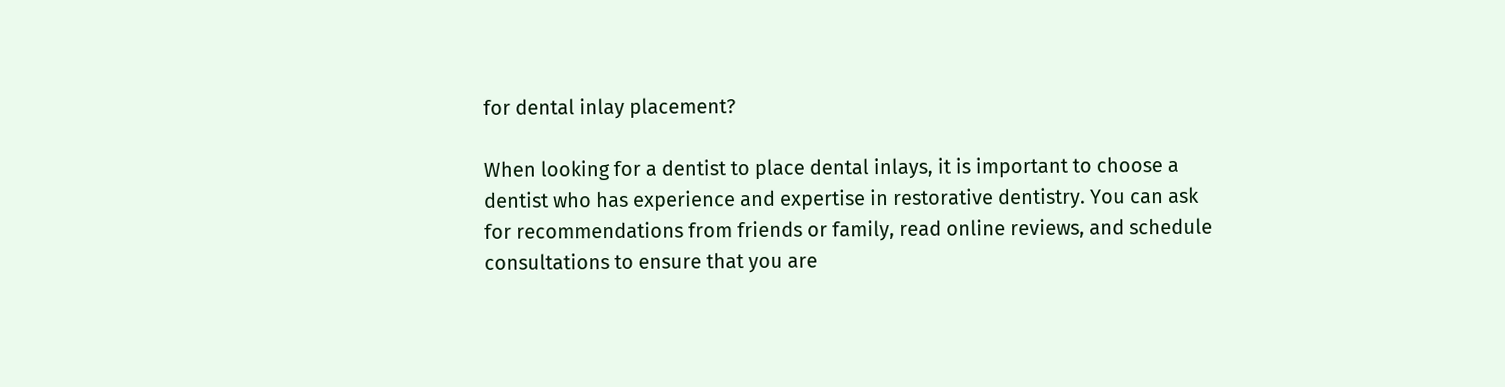for dental inlay placement?

When looking for a dentist to place dental inlays, it is important to choose a dentist who has experience and expertise in restorative dentistry. You can ask for recommendations from friends or family, read online reviews, and schedule consultations to ensure that you are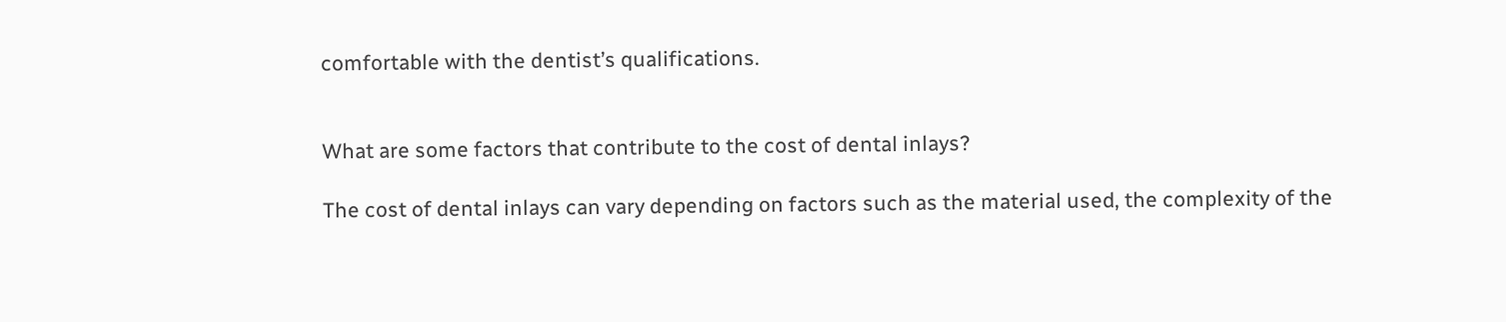comfortable with the dentist’s qualifications.


What are some factors that contribute to the cost of dental inlays?

The cost of dental inlays can vary depending on factors such as the material used, the complexity of the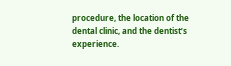procedure, the location of the dental clinic, and the dentist’s experience.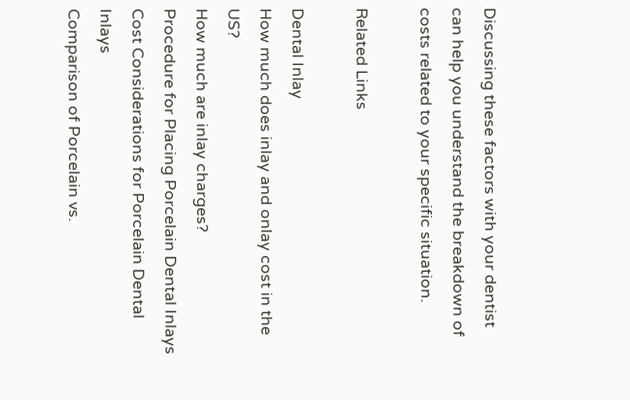Discussing these factors with your dentist can help you understand the breakdown of costs related to your specific situation.

Related Links

Dental Inlay
How much does inlay and onlay cost in the US?
How much are inlay charges?
Procedure for Placing Porcelain Dental Inlays
Cost Considerations for Porcelain Dental Inlays
Comparison of Porcelain vs.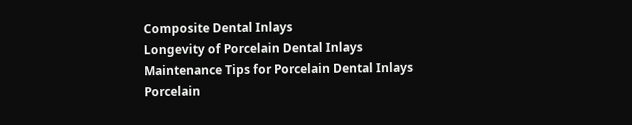Composite Dental Inlays
Longevity of Porcelain Dental Inlays
Maintenance Tips for Porcelain Dental Inlays
Porcelain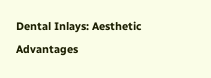Dental Inlays: Aesthetic Advantages